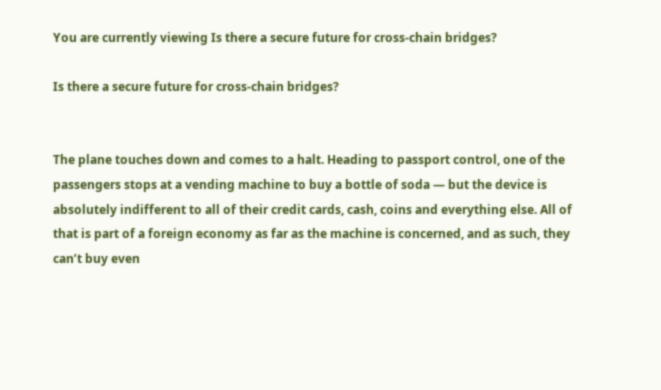You are currently viewing Is there a secure future for cross-chain bridges?

Is there a secure future for cross-chain bridges?


The plane touches down and comes to a halt. Heading to passport control, one of the passengers stops at a vending machine to buy a bottle of soda — but the device is absolutely indifferent to all of their credit cards, cash, coins and everything else. All of that is part of a foreign economy as far as the machine is concerned, and as such, they can’t buy even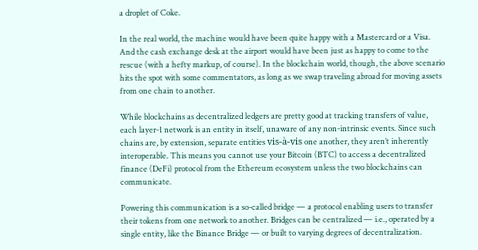a droplet of Coke.

In the real world, the machine would have been quite happy with a Mastercard or a Visa. And the cash exchange desk at the airport would have been just as happy to come to the rescue (with a hefty markup, of course). In the blockchain world, though, the above scenario hits the spot with some commentators, as long as we swap traveling abroad for moving assets from one chain to another.

While blockchains as decentralized ledgers are pretty good at tracking transfers of value, each layer-1 network is an entity in itself, unaware of any non-intrinsic events. Since such chains are, by extension, separate entities vis-à-vis one another, they aren’t inherently interoperable. This means you cannot use your Bitcoin (BTC) to access a decentralized finance (DeFi) protocol from the Ethereum ecosystem unless the two blockchains can communicate.

Powering this communication is a so-called bridge — a protocol enabling users to transfer their tokens from one network to another. Bridges can be centralized — i.e., operated by a single entity, like the Binance Bridge — or built to varying degrees of decentralization.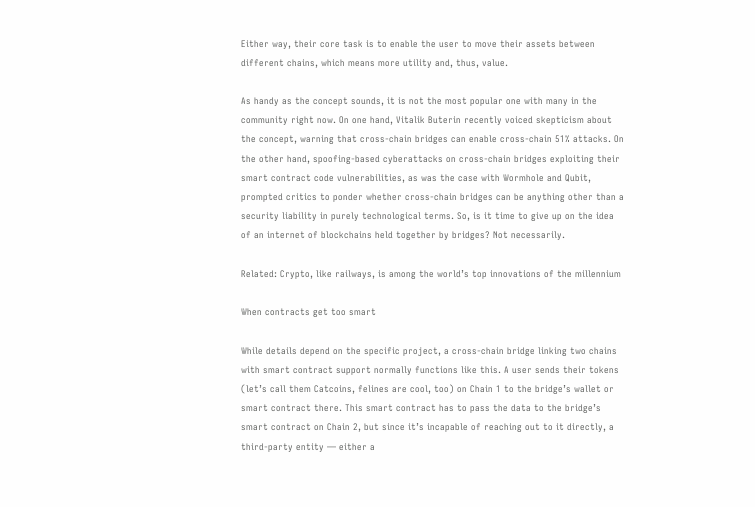Either way, their core task is to enable the user to move their assets between different chains, which means more utility and, thus, value.

As handy as the concept sounds, it is not the most popular one with many in the community right now. On one hand, Vitalik Buterin recently voiced skepticism about the concept, warning that cross-chain bridges can enable cross-chain 51% attacks. On the other hand, spoofing-based cyberattacks on cross-chain bridges exploiting their smart contract code vulnerabilities, as was the case with Wormhole and Qubit, prompted critics to ponder whether cross-chain bridges can be anything other than a security liability in purely technological terms. So, is it time to give up on the idea of an internet of blockchains held together by bridges? Not necessarily.

Related: Crypto, like railways, is among the world’s top innovations of the millennium

When contracts get too smart

While details depend on the specific project, a cross-chain bridge linking two chains with smart contract support normally functions like this. A user sends their tokens (let’s call them Catcoins, felines are cool, too) on Chain 1 to the bridge’s wallet or smart contract there. This smart contract has to pass the data to the bridge’s smart contract on Chain 2, but since it’s incapable of reaching out to it directly, a third-party entity — either a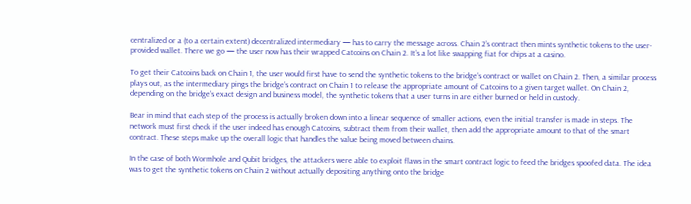centralized or a (to a certain extent) decentralized intermediary — has to carry the message across. Chain 2’s contract then mints synthetic tokens to the user-provided wallet. There we go — the user now has their wrapped Catcoins on Chain 2. It’s a lot like swapping fiat for chips at a casino.

To get their Catcoins back on Chain 1, the user would first have to send the synthetic tokens to the bridge’s contract or wallet on Chain 2. Then, a similar process plays out, as the intermediary pings the bridge’s contract on Chain 1 to release the appropriate amount of Catcoins to a given target wallet. On Chain 2, depending on the bridge’s exact design and business model, the synthetic tokens that a user turns in are either burned or held in custody.

Bear in mind that each step of the process is actually broken down into a linear sequence of smaller actions, even the initial transfer is made in steps. The network must first check if the user indeed has enough Catcoins, subtract them from their wallet, then add the appropriate amount to that of the smart contract. These steps make up the overall logic that handles the value being moved between chains.

In the case of both Wormhole and Qubit bridges, the attackers were able to exploit flaws in the smart contract logic to feed the bridges spoofed data. The idea was to get the synthetic tokens on Chain 2 without actually depositing anything onto the bridge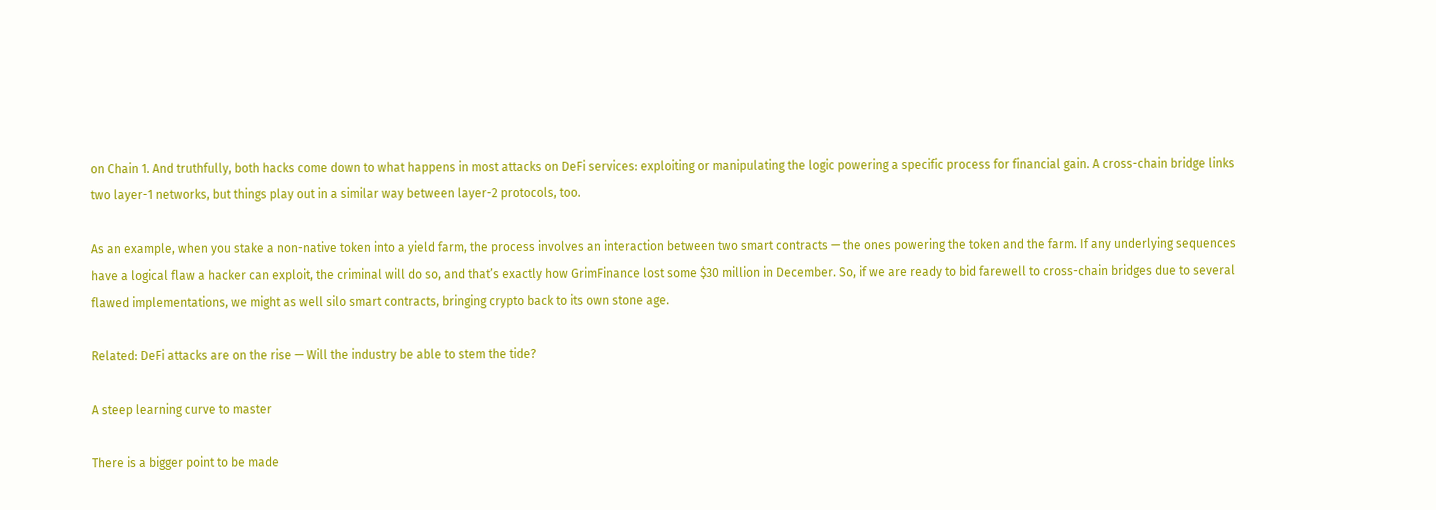on Chain 1. And truthfully, both hacks come down to what happens in most attacks on DeFi services: exploiting or manipulating the logic powering a specific process for financial gain. A cross-chain bridge links two layer-1 networks, but things play out in a similar way between layer-2 protocols, too.

As an example, when you stake a non-native token into a yield farm, the process involves an interaction between two smart contracts — the ones powering the token and the farm. If any underlying sequences have a logical flaw a hacker can exploit, the criminal will do so, and that’s exactly how GrimFinance lost some $30 million in December. So, if we are ready to bid farewell to cross-chain bridges due to several flawed implementations, we might as well silo smart contracts, bringing crypto back to its own stone age.

Related: DeFi attacks are on the rise — Will the industry be able to stem the tide?

A steep learning curve to master

There is a bigger point to be made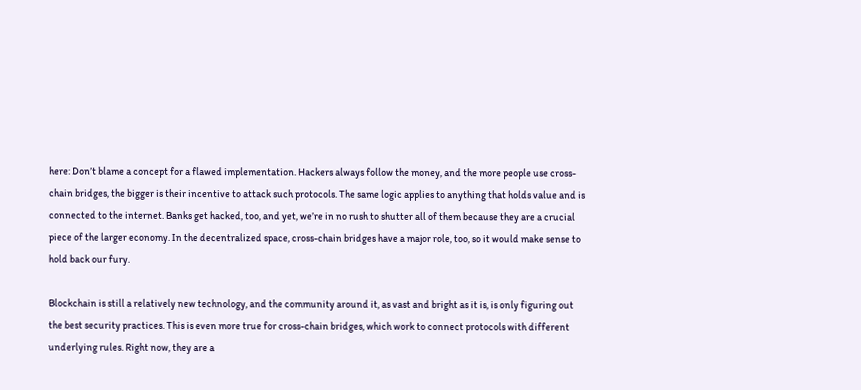here: Don’t blame a concept for a flawed implementation. Hackers always follow the money, and the more people use cross-chain bridges, the bigger is their incentive to attack such protocols. The same logic applies to anything that holds value and is connected to the internet. Banks get hacked, too, and yet, we’re in no rush to shutter all of them because they are a crucial piece of the larger economy. In the decentralized space, cross-chain bridges have a major role, too, so it would make sense to hold back our fury.

Blockchain is still a relatively new technology, and the community around it, as vast and bright as it is, is only figuring out the best security practices. This is even more true for cross-chain bridges, which work to connect protocols with different underlying rules. Right now, they are a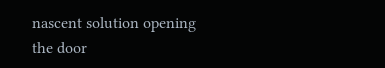nascent solution opening the door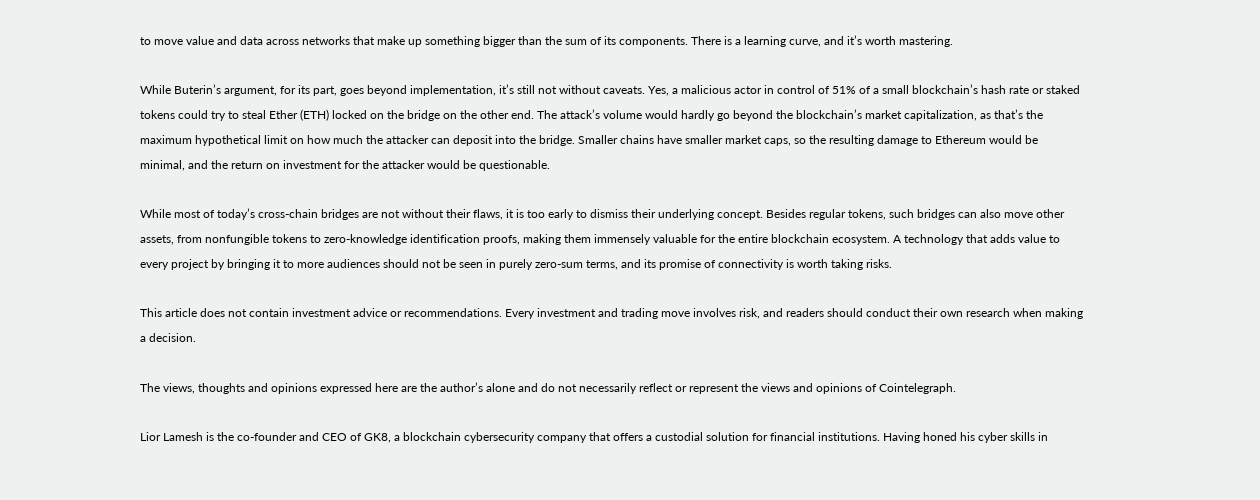to move value and data across networks that make up something bigger than the sum of its components. There is a learning curve, and it’s worth mastering.

While Buterin’s argument, for its part, goes beyond implementation, it’s still not without caveats. Yes, a malicious actor in control of 51% of a small blockchain’s hash rate or staked tokens could try to steal Ether (ETH) locked on the bridge on the other end. The attack’s volume would hardly go beyond the blockchain’s market capitalization, as that’s the maximum hypothetical limit on how much the attacker can deposit into the bridge. Smaller chains have smaller market caps, so the resulting damage to Ethereum would be minimal, and the return on investment for the attacker would be questionable.

While most of today’s cross-chain bridges are not without their flaws, it is too early to dismiss their underlying concept. Besides regular tokens, such bridges can also move other assets, from nonfungible tokens to zero-knowledge identification proofs, making them immensely valuable for the entire blockchain ecosystem. A technology that adds value to every project by bringing it to more audiences should not be seen in purely zero-sum terms, and its promise of connectivity is worth taking risks.

This article does not contain investment advice or recommendations. Every investment and trading move involves risk, and readers should conduct their own research when making a decision.

The views, thoughts and opinions expressed here are the author’s alone and do not necessarily reflect or represent the views and opinions of Cointelegraph.

Lior Lamesh is the co-founder and CEO of GK8, a blockchain cybersecurity company that offers a custodial solution for financial institutions. Having honed his cyber skills in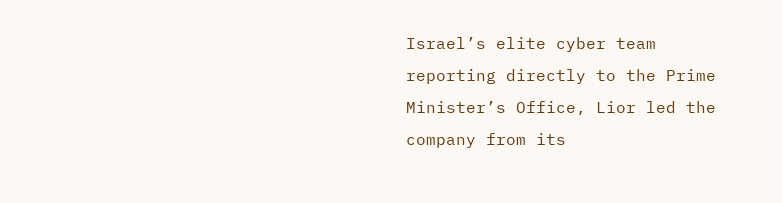Israel’s elite cyber team reporting directly to the Prime Minister’s Office, Lior led the company from its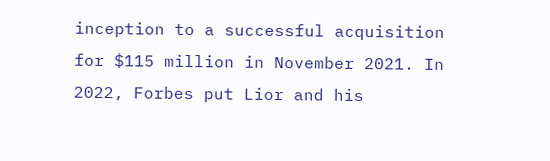inception to a successful acquisition for $115 million in November 2021. In 2022, Forbes put Lior and his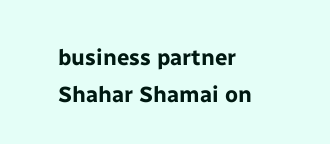business partner Shahar Shamai on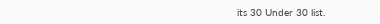its 30 Under 30 list.